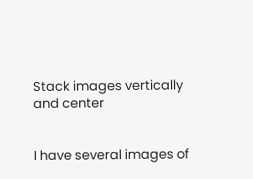Stack images vertically and center


I have several images of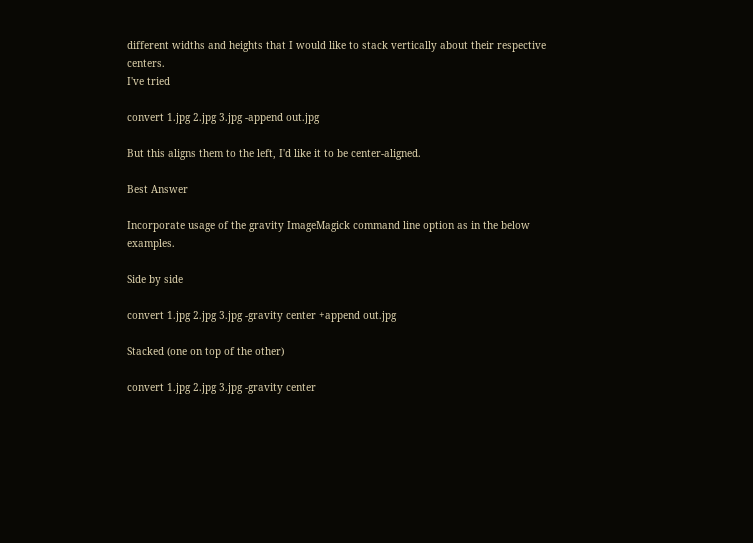different widths and heights that I would like to stack vertically about their respective centers.
I've tried

convert 1.jpg 2.jpg 3.jpg -append out.jpg

But this aligns them to the left, I'd like it to be center-aligned.

Best Answer

Incorporate usage of the gravity ImageMagick command line option as in the below examples.

Side by side

convert 1.jpg 2.jpg 3.jpg -gravity center +append out.jpg

Stacked (one on top of the other)

convert 1.jpg 2.jpg 3.jpg -gravity center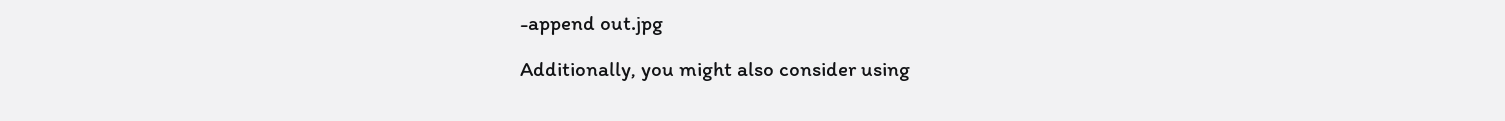-append out.jpg

Additionally, you might also consider using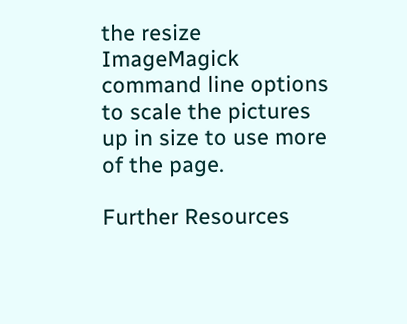the resize ImageMagick command line options to scale the pictures up in size to use more of the page.

Further Resources